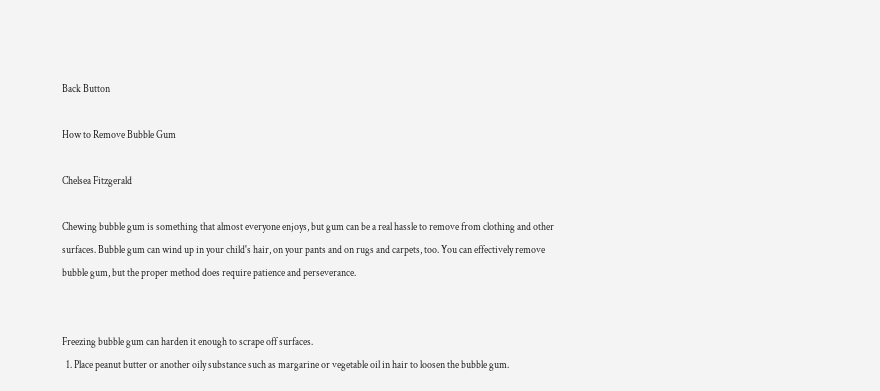Back Button

How to Remove Bubble Gum

Chelsea Fitzgerald

Chewing bubble gum is something that almost everyone enjoys, but gum can be a real hassle to remove from clothing and other surfaces. Bubble gum can wind up in your child's hair, on your pants and on rugs and carpets, too. You can effectively remove bubble gum, but the proper method does require patience and perseverance.


Freezing bubble gum can harden it enough to scrape off surfaces.
  1. Place peanut butter or another oily substance such as margarine or vegetable oil in hair to loosen the bubble gum.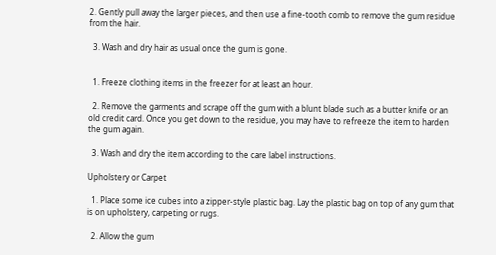2. Gently pull away the larger pieces, and then use a fine-tooth comb to remove the gum residue from the hair.

  3. Wash and dry hair as usual once the gum is gone.


  1. Freeze clothing items in the freezer for at least an hour.

  2. Remove the garments and scrape off the gum with a blunt blade such as a butter knife or an old credit card. Once you get down to the residue, you may have to refreeze the item to harden the gum again.

  3. Wash and dry the item according to the care label instructions.

Upholstery or Carpet

  1. Place some ice cubes into a zipper-style plastic bag. Lay the plastic bag on top of any gum that is on upholstery, carpeting or rugs.

  2. Allow the gum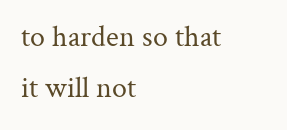to harden so that it will not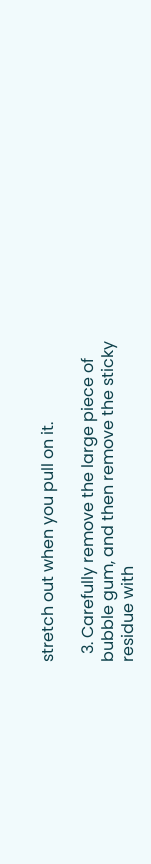stretch out when you pull on it.

  3. Carefully remove the large piece of bubble gum, and then remove the sticky residue with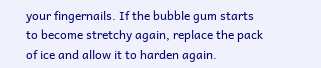your fingernails. If the bubble gum starts to become stretchy again, replace the pack of ice and allow it to harden again.